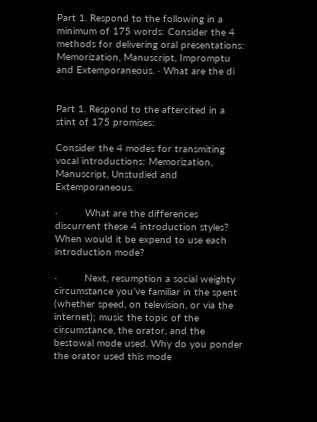Part 1. Respond to the following in a minimum of 175 words: Consider the 4 methods for delivering oral presentations: Memorization, Manuscript, Impromptu and Extemporaneous. · What are the di


Part 1. Respond to the aftercited in a stint of 175 promises:

Consider the 4 modes for transmiting vocal introductions: Memorization, Manuscript, Unstudied and Extemporaneous.

·         What are the differences discurrent these 4 introduction styles? When would it be expend to use each introduction mode?

·         Next, resumption a social weighty circumstance you’ve familiar in the spent (whether speed, on television, or via the internet); music the topic of the circumstance, the orator, and the bestowal mode used. Why do you ponder the orator used this mode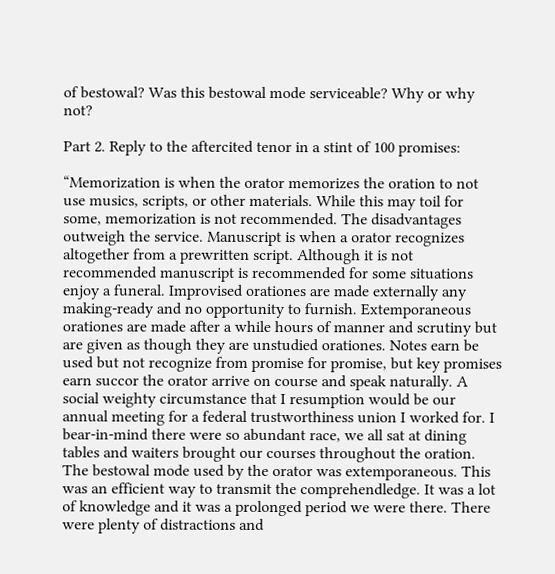of bestowal? Was this bestowal mode serviceable? Why or why not?

Part 2. Reply to the aftercited tenor in a stint of 100 promises:

“Memorization is when the orator memorizes the oration to not use musics, scripts, or other materials. While this may toil for some, memorization is not recommended. The disadvantages outweigh the service. Manuscript is when a orator recognizes altogether from a prewritten script. Although it is not recommended manuscript is recommended for some situations enjoy a funeral. Improvised orationes are made externally any making-ready and no opportunity to furnish. Extemporaneous orationes are made after a while hours of manner and scrutiny but are given as though they are unstudied orationes. Notes earn be used but not recognize from promise for promise, but key promises earn succor the orator arrive on course and speak naturally. A social weighty circumstance that I resumption would be our annual meeting for a federal trustworthiness union I worked for. I bear-in-mind there were so abundant race, we all sat at dining tables and waiters brought our courses throughout the oration. The bestowal mode used by the orator was extemporaneous. This was an efficient way to transmit the comprehendledge. It was a lot of knowledge and it was a prolonged period we were there. There were plenty of distractions and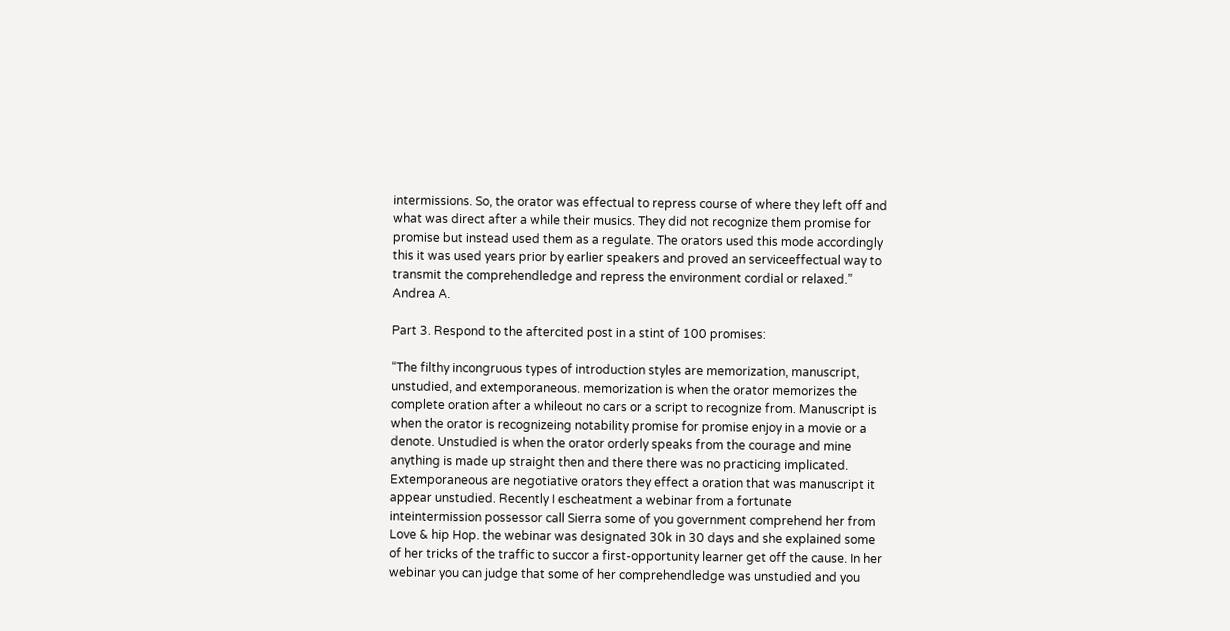intermissions. So, the orator was effectual to repress course of where they left off and what was direct after a while their musics. They did not recognize them promise for promise but instead used them as a regulate. The orators used this mode accordingly this it was used years prior by earlier speakers and proved an serviceeffectual way to transmit the comprehendledge and repress the environment cordial or relaxed.” Andrea A.

Part 3. Respond to the aftercited post in a stint of 100 promises:

“The filthy incongruous types of introduction styles are memorization, manuscript, unstudied, and extemporaneous. memorization is when the orator memorizes the complete oration after a whileout no cars or a script to recognize from. Manuscript is when the orator is recognizeing notability promise for promise enjoy in a movie or a denote. Unstudied is when the orator orderly speaks from the courage and mine anything is made up straight then and there there was no practicing implicated. Extemporaneous are negotiative orators they effect a oration that was manuscript it appear unstudied. Recently I escheatment a webinar from a fortunate inteintermission possessor call Sierra some of you government comprehend her from Love & hip Hop. the webinar was designated 30k in 30 days and she explained some of her tricks of the traffic to succor a first-opportunity learner get off the cause. In her webinar you can judge that some of her comprehendledge was unstudied and you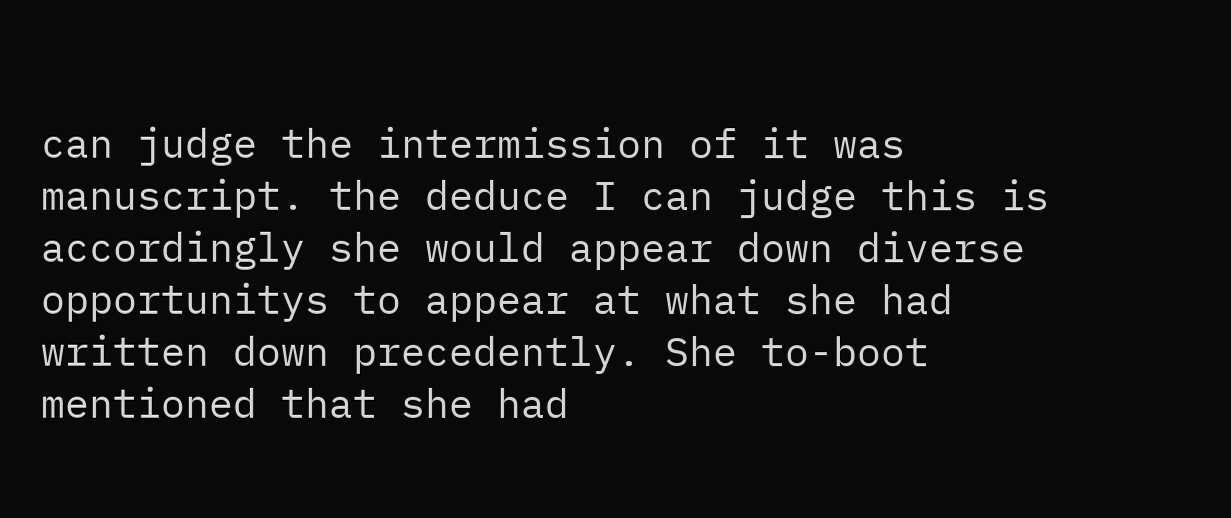can judge the intermission of it was manuscript. the deduce I can judge this is accordingly she would appear down diverse opportunitys to appear at what she had written down precedently. She to-boot mentioned that she had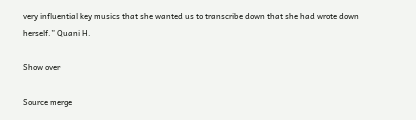very influential key musics that she wanted us to transcribe down that she had wrote down herself.” Quani H.

Show over

Source merge